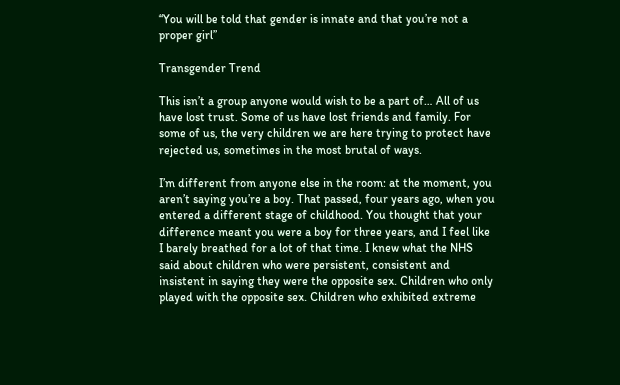“You will be told that gender is innate and that you’re not a proper girl”

Transgender Trend

This isn’t a group anyone would wish to be a part of… All of us have lost trust. Some of us have lost friends and family. For some of us, the very children we are here trying to protect have rejected us, sometimes in the most brutal of ways.

I’m different from anyone else in the room: at the moment, you aren’t saying you’re a boy. That passed, four years ago, when you entered a different stage of childhood. You thought that your difference meant you were a boy for three years, and I feel like I barely breathed for a lot of that time. I knew what the NHS said about children who were persistent, consistent and insistent in saying they were the opposite sex. Children who only played with the opposite sex. Children who exhibited extreme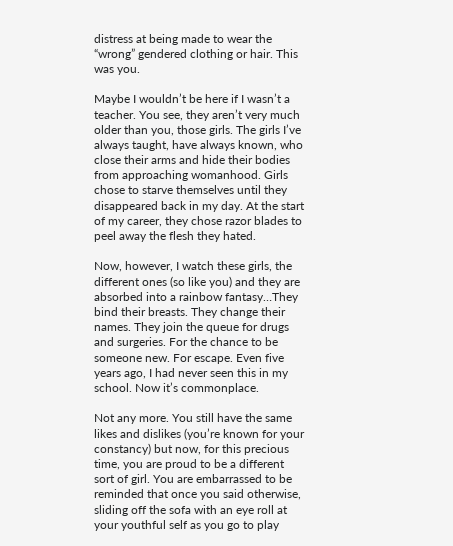distress at being made to wear the “wrong” gendered clothing or hair. This was you.

Maybe I wouldn’t be here if I wasn’t a teacher. You see, they aren’t very much older than you, those girls. The girls I’ve always taught, have always known, who close their arms and hide their bodies from approaching womanhood. Girls chose to starve themselves until they disappeared back in my day. At the start of my career, they chose razor blades to peel away the flesh they hated.

Now, however, I watch these girls, the different ones (so like you) and they are absorbed into a rainbow fantasy…They bind their breasts. They change their names. They join the queue for drugs and surgeries. For the chance to be someone new. For escape. Even five years ago, I had never seen this in my school. Now it’s commonplace.

Not any more. You still have the same likes and dislikes (you’re known for your constancy) but now, for this precious time, you are proud to be a different sort of girl. You are embarrassed to be reminded that once you said otherwise, sliding off the sofa with an eye roll at your youthful self as you go to play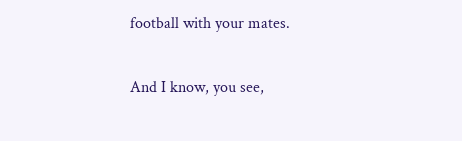football with your mates.

And I know, you see,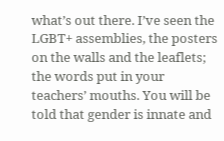what’s out there. I’ve seen the LGBT+ assemblies, the posters on the walls and the leaflets; the words put in your teachers’ mouths. You will be told that gender is innate and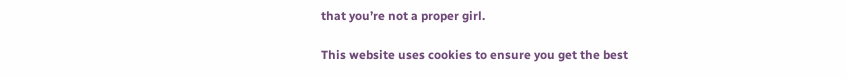that you’re not a proper girl.

This website uses cookies to ensure you get the best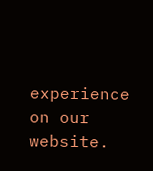experience on our website.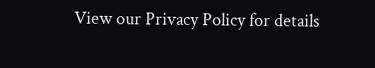View our Privacy Policy for details